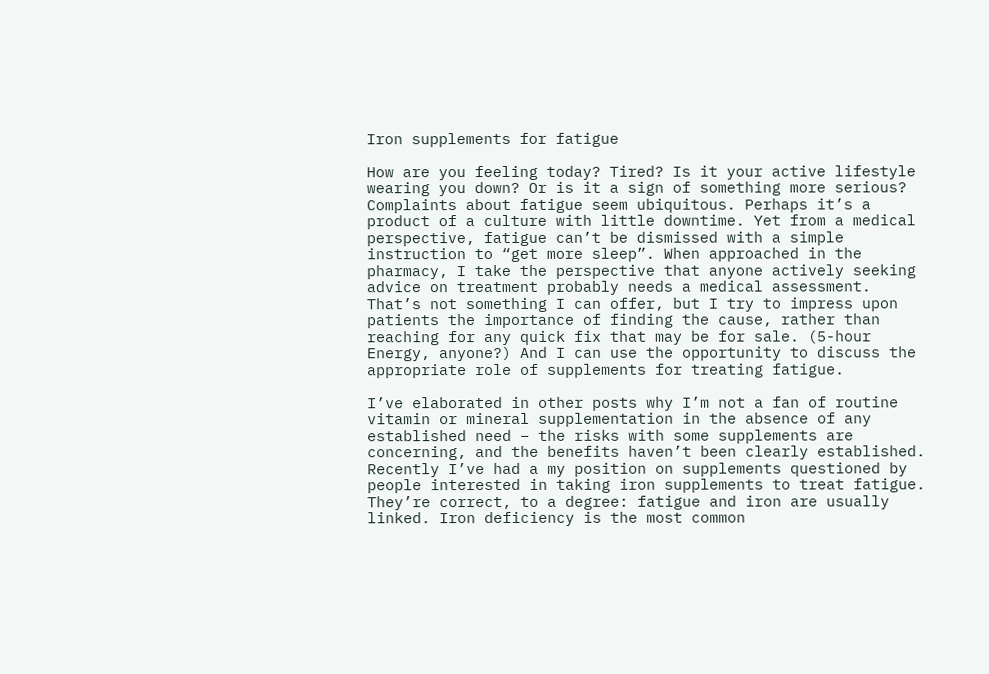Iron supplements for fatigue

How are you feeling today? Tired? Is it your active lifestyle wearing you down? Or is it a sign of something more serious? Complaints about fatigue seem ubiquitous. Perhaps it’s a product of a culture with little downtime. Yet from a medical perspective, fatigue can’t be dismissed with a simple instruction to “get more sleep”. When approached in the pharmacy, I take the perspective that anyone actively seeking advice on treatment probably needs a medical assessment. That’s not something I can offer, but I try to impress upon patients the importance of finding the cause, rather than reaching for any quick fix that may be for sale. (5-hour Energy, anyone?) And I can use the opportunity to discuss the appropriate role of supplements for treating fatigue.

I’ve elaborated in other posts why I’m not a fan of routine vitamin or mineral supplementation in the absence of any established need – the risks with some supplements are concerning, and the benefits haven’t been clearly established. Recently I’ve had a my position on supplements questioned by people interested in taking iron supplements to treat fatigue. They’re correct, to a degree: fatigue and iron are usually linked. Iron deficiency is the most common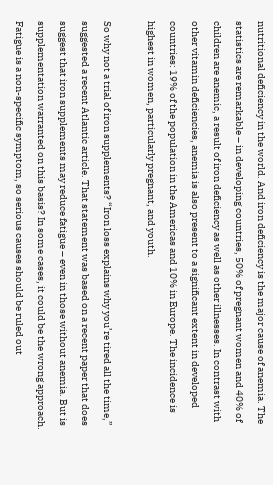nutritional deficiency in the world. And iron deficiency is the major cause of anemia. The statistics are remarkable – in developing countries, 50% of pregnant women and 40% of children are anemic, a result of iron deficiency as well as other illnesses. In contrast with other vitamin deficiencies, anemia is also present to a significant extent in developed countries: 19% of the population in the Americas and 10% in Europe. The incidence is highest in women, particularly pregnant, and youth.

So why not a trial of iron supplements? “Iron loss explains why you’re tired all the time,” suggested a recent Atlantic article. That statement was based on a recent paper that does suggest that iron supplements may reduce fatigue – even in those without anemia. But is supplementation warranted on this basis? In some cases, it could be the wrong approach. Fatigue is a non-specific symptom, so serious causes should be ruled out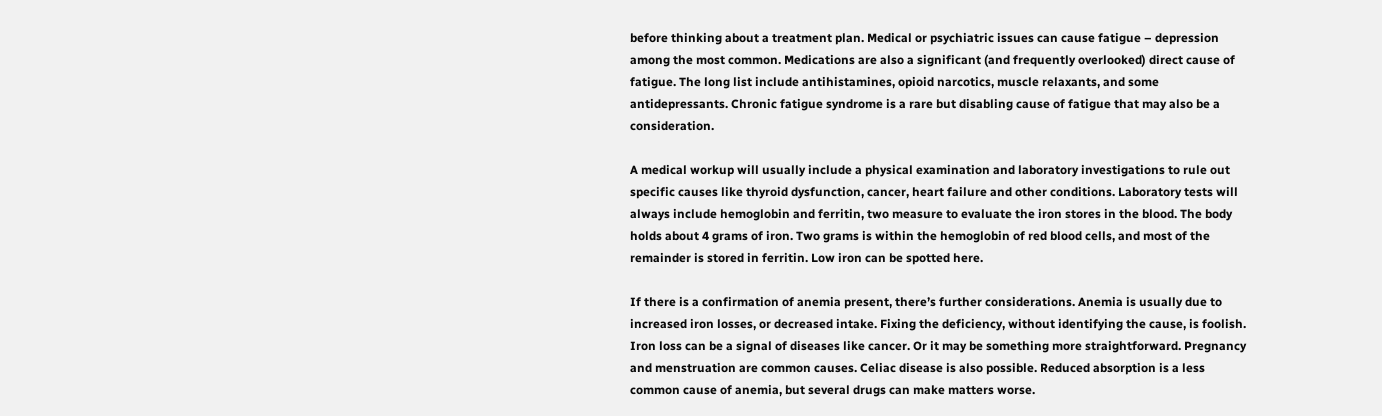before thinking about a treatment plan. Medical or psychiatric issues can cause fatigue – depression among the most common. Medications are also a significant (and frequently overlooked) direct cause of fatigue. The long list include antihistamines, opioid narcotics, muscle relaxants, and some antidepressants. Chronic fatigue syndrome is a rare but disabling cause of fatigue that may also be a consideration.

A medical workup will usually include a physical examination and laboratory investigations to rule out specific causes like thyroid dysfunction, cancer, heart failure and other conditions. Laboratory tests will always include hemoglobin and ferritin, two measure to evaluate the iron stores in the blood. The body holds about 4 grams of iron. Two grams is within the hemoglobin of red blood cells, and most of the remainder is stored in ferritin. Low iron can be spotted here.

If there is a confirmation of anemia present, there’s further considerations. Anemia is usually due to increased iron losses, or decreased intake. Fixing the deficiency, without identifying the cause, is foolish. Iron loss can be a signal of diseases like cancer. Or it may be something more straightforward. Pregnancy and menstruation are common causes. Celiac disease is also possible. Reduced absorption is a less common cause of anemia, but several drugs can make matters worse.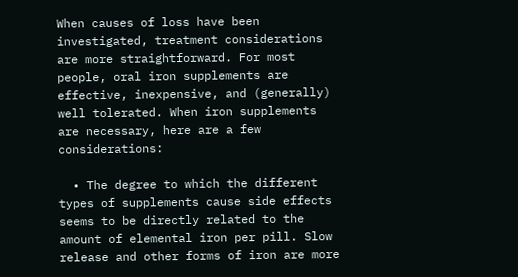When causes of loss have been investigated, treatment considerations are more straightforward. For most people, oral iron supplements are effective, inexpensive, and (generally) well tolerated. When iron supplements are necessary, here are a few considerations:

  • The degree to which the different types of supplements cause side effects seems to be directly related to the amount of elemental iron per pill. Slow release and other forms of iron are more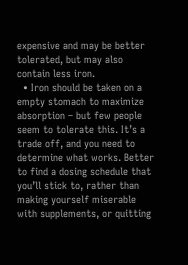expensive and may be better tolerated, but may also contain less iron.
  • Iron should be taken on a empty stomach to maximize absorption – but few people seem to tolerate this. It’s a trade off, and you need to determine what works. Better to find a dosing schedule that you’ll stick to, rather than making yourself miserable with supplements, or quitting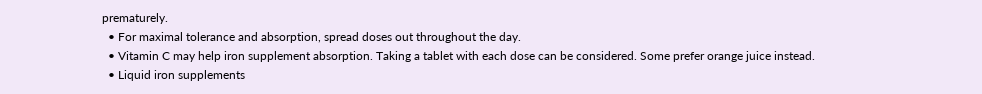prematurely.
  • For maximal tolerance and absorption, spread doses out throughout the day.
  • Vitamin C may help iron supplement absorption. Taking a tablet with each dose can be considered. Some prefer orange juice instead.
  • Liquid iron supplements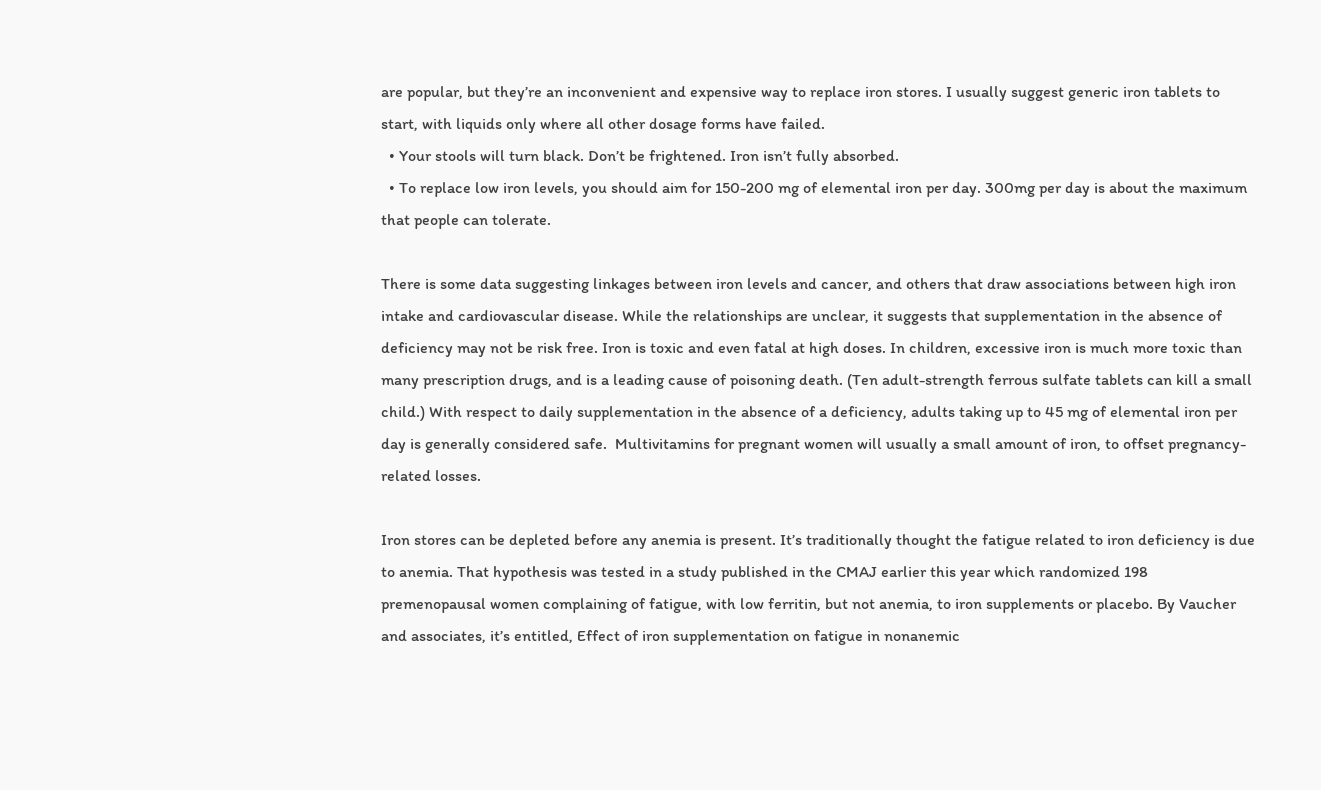are popular, but they’re an inconvenient and expensive way to replace iron stores. I usually suggest generic iron tablets to start, with liquids only where all other dosage forms have failed.
  • Your stools will turn black. Don’t be frightened. Iron isn’t fully absorbed.
  • To replace low iron levels, you should aim for 150-200 mg of elemental iron per day. 300mg per day is about the maximum that people can tolerate.

There is some data suggesting linkages between iron levels and cancer, and others that draw associations between high iron intake and cardiovascular disease. While the relationships are unclear, it suggests that supplementation in the absence of deficiency may not be risk free. Iron is toxic and even fatal at high doses. In children, excessive iron is much more toxic than many prescription drugs, and is a leading cause of poisoning death. (Ten adult-strength ferrous sulfate tablets can kill a small child.) With respect to daily supplementation in the absence of a deficiency, adults taking up to 45 mg of elemental iron per day is generally considered safe.  Multivitamins for pregnant women will usually a small amount of iron, to offset pregnancy-related losses.

Iron stores can be depleted before any anemia is present. It’s traditionally thought the fatigue related to iron deficiency is due to anemia. That hypothesis was tested in a study published in the CMAJ earlier this year which randomized 198 premenopausal women complaining of fatigue, with low ferritin, but not anemia, to iron supplements or placebo. By Vaucher and associates, it’s entitled, Effect of iron supplementation on fatigue in nonanemic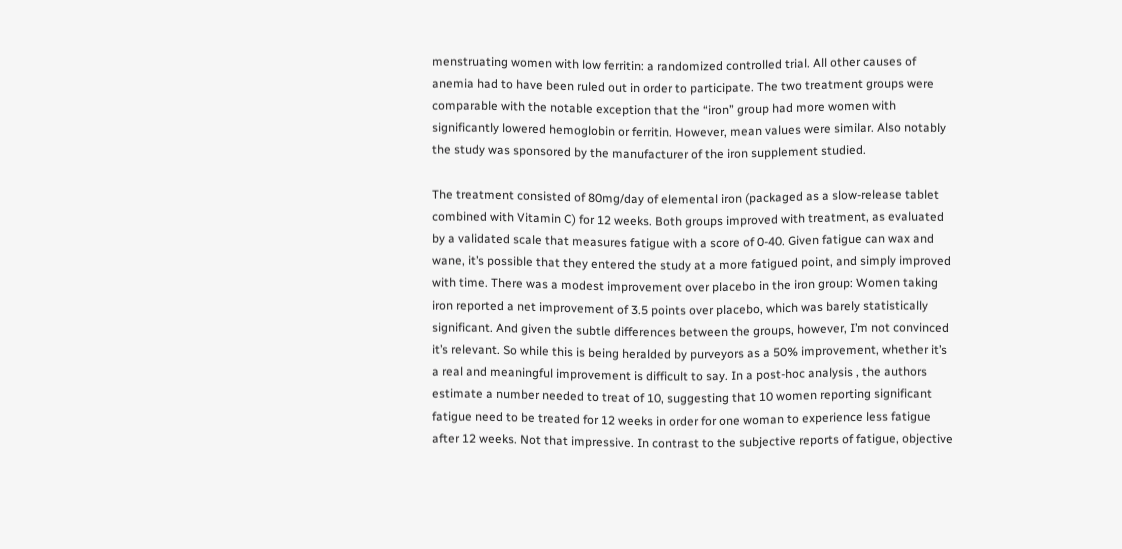menstruating women with low ferritin: a randomized controlled trial. All other causes of anemia had to have been ruled out in order to participate. The two treatment groups were comparable with the notable exception that the “iron” group had more women with significantly lowered hemoglobin or ferritin. However, mean values were similar. Also notably the study was sponsored by the manufacturer of the iron supplement studied.

The treatment consisted of 80mg/day of elemental iron (packaged as a slow-release tablet combined with Vitamin C) for 12 weeks. Both groups improved with treatment, as evaluated by a validated scale that measures fatigue with a score of 0-40. Given fatigue can wax and wane, it’s possible that they entered the study at a more fatigued point, and simply improved with time. There was a modest improvement over placebo in the iron group: Women taking iron reported a net improvement of 3.5 points over placebo, which was barely statistically significant. And given the subtle differences between the groups, however, I’m not convinced it’s relevant. So while this is being heralded by purveyors as a 50% improvement, whether it’s a real and meaningful improvement is difficult to say. In a post-hoc analysis , the authors estimate a number needed to treat of 10, suggesting that 10 women reporting significant fatigue need to be treated for 12 weeks in order for one woman to experience less fatigue after 12 weeks. Not that impressive. In contrast to the subjective reports of fatigue, objective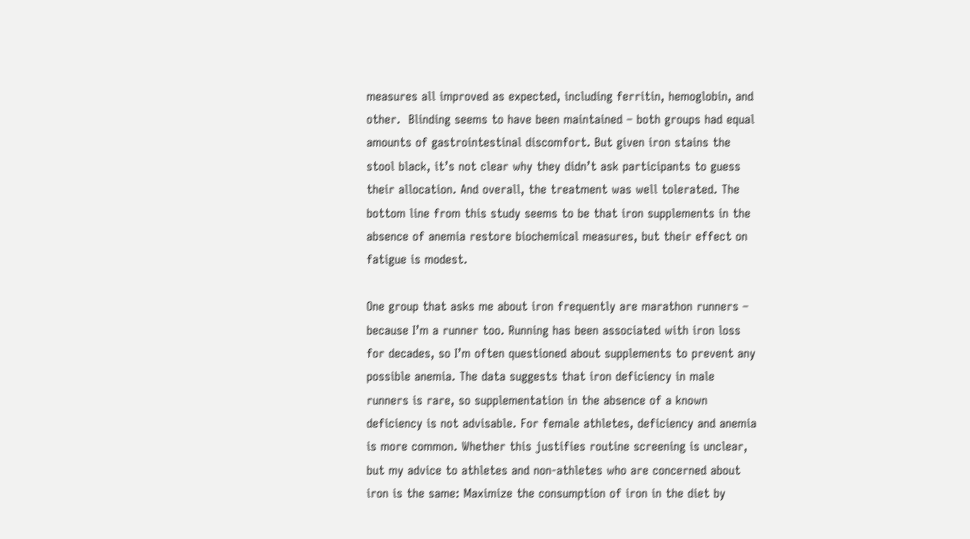measures all improved as expected, including ferritin, hemoglobin, and other.  Blinding seems to have been maintained – both groups had equal amounts of gastrointestinal discomfort. But given iron stains the stool black, it’s not clear why they didn’t ask participants to guess their allocation. And overall, the treatment was well tolerated. The bottom line from this study seems to be that iron supplements in the absence of anemia restore biochemical measures, but their effect on fatigue is modest.

One group that asks me about iron frequently are marathon runners – because I’m a runner too. Running has been associated with iron loss for decades, so I’m often questioned about supplements to prevent any possible anemia. The data suggests that iron deficiency in male runners is rare, so supplementation in the absence of a known deficiency is not advisable. For female athletes, deficiency and anemia is more common. Whether this justifies routine screening is unclear, but my advice to athletes and non-athletes who are concerned about iron is the same: Maximize the consumption of iron in the diet by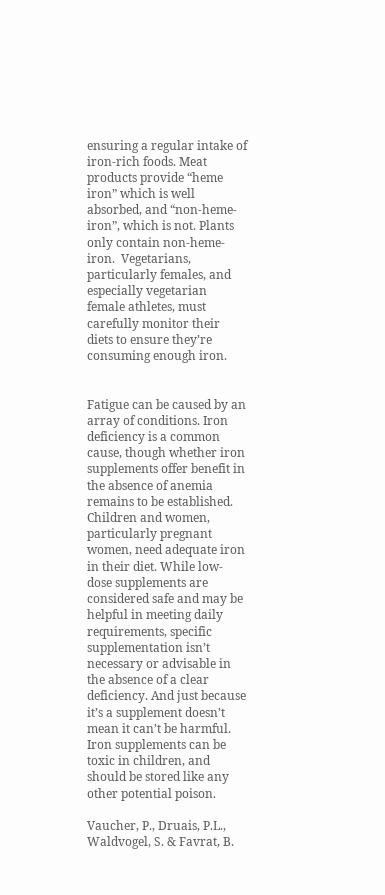ensuring a regular intake of iron-rich foods. Meat products provide “heme iron” which is well absorbed, and “non-heme-iron”, which is not. Plants only contain non-heme-iron.  Vegetarians, particularly females, and especially vegetarian female athletes, must carefully monitor their diets to ensure they’re consuming enough iron.


Fatigue can be caused by an array of conditions. Iron deficiency is a common cause, though whether iron supplements offer benefit in the absence of anemia remains to be established. Children and women, particularly pregnant women, need adequate iron in their diet. While low-dose supplements are considered safe and may be helpful in meeting daily requirements, specific supplementation isn’t necessary or advisable in the absence of a clear deficiency. And just because it’s a supplement doesn’t mean it can’t be harmful. Iron supplements can be toxic in children, and should be stored like any other potential poison.

Vaucher, P., Druais, P.L., Waldvogel, S. & Favrat, B.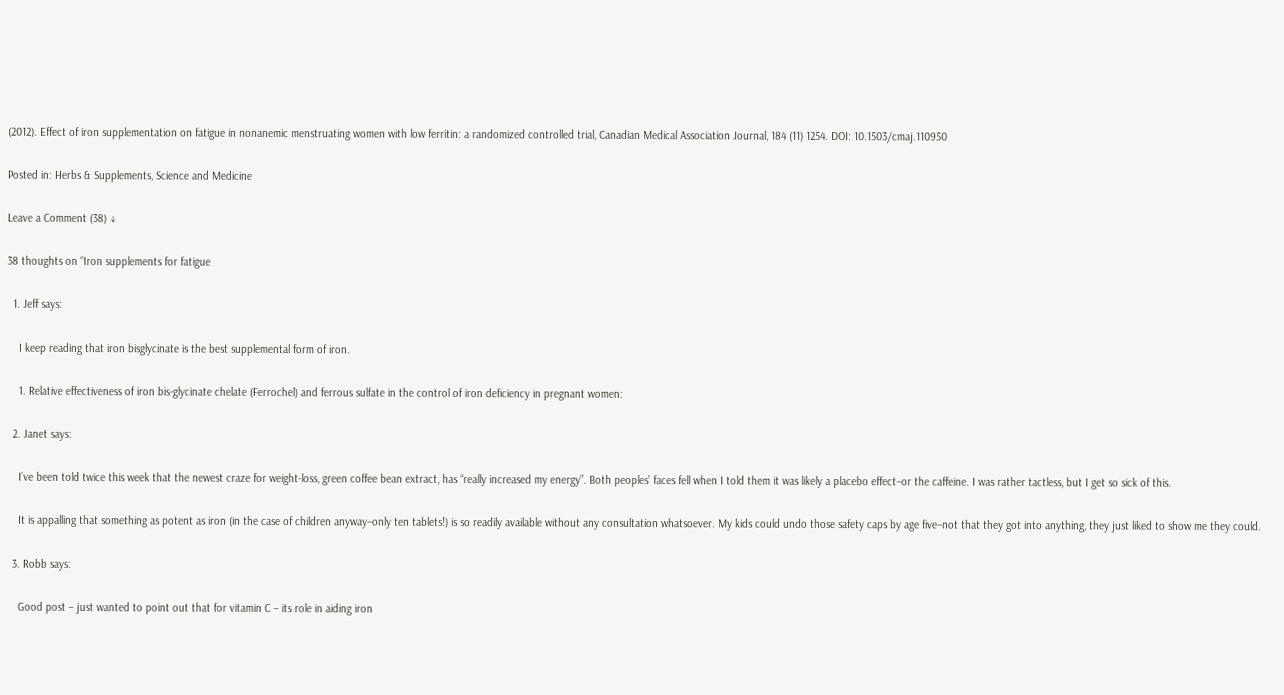(2012). Effect of iron supplementation on fatigue in nonanemic menstruating women with low ferritin: a randomized controlled trial, Canadian Medical Association Journal, 184 (11) 1254. DOI: 10.1503/cmaj.110950

Posted in: Herbs & Supplements, Science and Medicine

Leave a Comment (38) ↓

38 thoughts on “Iron supplements for fatigue

  1. Jeff says:

    I keep reading that iron bisglycinate is the best supplemental form of iron.

    1. Relative effectiveness of iron bis-glycinate chelate (Ferrochel) and ferrous sulfate in the control of iron deficiency in pregnant women:

  2. Janet says:

    I’ve been told twice this week that the newest craze for weight-loss, green coffee bean extract, has “really increased my energy”. Both peoples’ faces fell when I told them it was likely a placebo effect–or the caffeine. I was rather tactless, but I get so sick of this.

    It is appalling that something as potent as iron (in the case of children anyway–only ten tablets!) is so readily available without any consultation whatsoever. My kids could undo those safety caps by age five–not that they got into anything, they just liked to show me they could.

  3. Robb says:

    Good post – just wanted to point out that for vitamin C – its role in aiding iron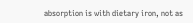absorption is with dietary iron, not as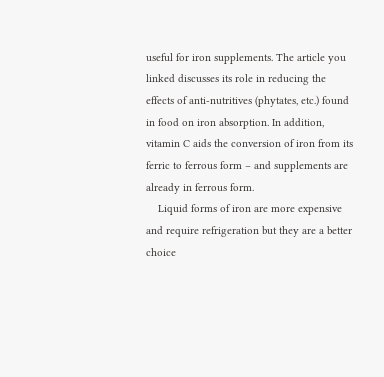useful for iron supplements. The article you linked discusses its role in reducing the effects of anti-nutritives (phytates, etc.) found in food on iron absorption. In addition, vitamin C aids the conversion of iron from its ferric to ferrous form – and supplements are already in ferrous form.
    Liquid forms of iron are more expensive and require refrigeration but they are a better choice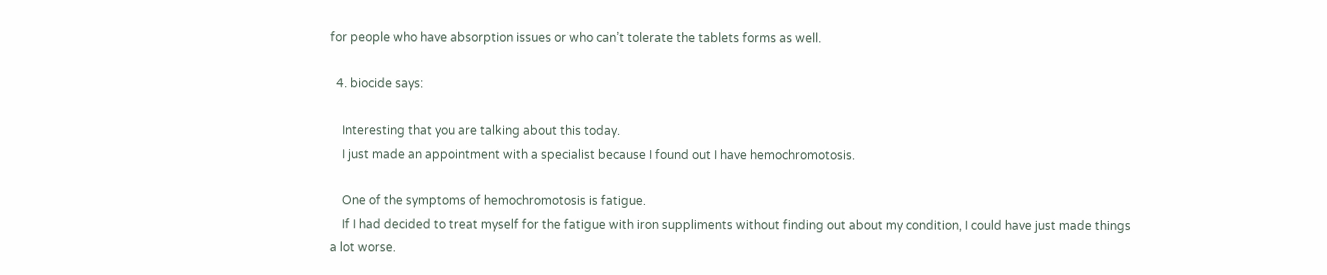for people who have absorption issues or who can’t tolerate the tablets forms as well.

  4. biocide says:

    Interesting that you are talking about this today.
    I just made an appointment with a specialist because I found out I have hemochromotosis.

    One of the symptoms of hemochromotosis is fatigue.
    If I had decided to treat myself for the fatigue with iron suppliments without finding out about my condition, I could have just made things a lot worse.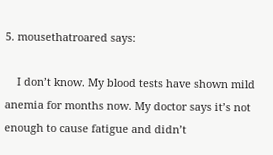5. mousethatroared says:

    I don’t know. My blood tests have shown mild anemia for months now. My doctor says it’s not enough to cause fatigue and didn’t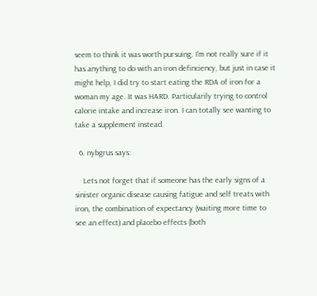seem to think it was worth pursuing. I’m not really sure if it has anything to do with an iron definciency, but just in case it might help, I did try to start eating the RDA of iron for a woman my age. It was HARD. Particularily trying to control calorie intake and increase iron. I can totally see wanting to take a supplement instead.

  6. nybgrus says:

    Lets not forget that if someone has the early signs of a sinister organic disease causing fatigue and self treats with iron, the combination of expectancy (waiting more time to see an effect) and placebo effects (both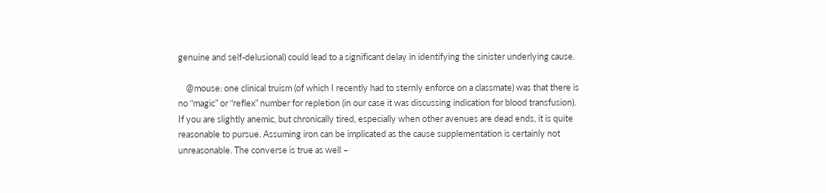genuine and self-delusional) could lead to a significant delay in identifying the sinister underlying cause.

    @mouse: one clinical truism (of which I recently had to sternly enforce on a classmate) was that there is no “magic” or “reflex” number for repletion (in our case it was discussing indication for blood transfusion). If you are slightly anemic, but chronically tired, especially when other avenues are dead ends, it is quite reasonable to pursue. Assuming iron can be implicated as the cause supplementation is certainly not unreasonable. The converse is true as well –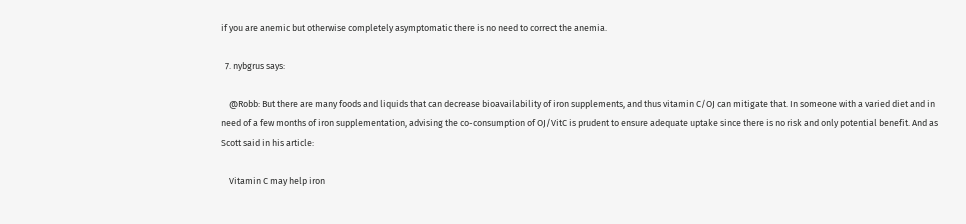if you are anemic but otherwise completely asymptomatic there is no need to correct the anemia.

  7. nybgrus says:

    @Robb: But there are many foods and liquids that can decrease bioavailability of iron supplements, and thus vitamin C/OJ can mitigate that. In someone with a varied diet and in need of a few months of iron supplementation, advising the co-consumption of OJ/VitC is prudent to ensure adequate uptake since there is no risk and only potential benefit. And as Scott said in his article:

    Vitamin C may help iron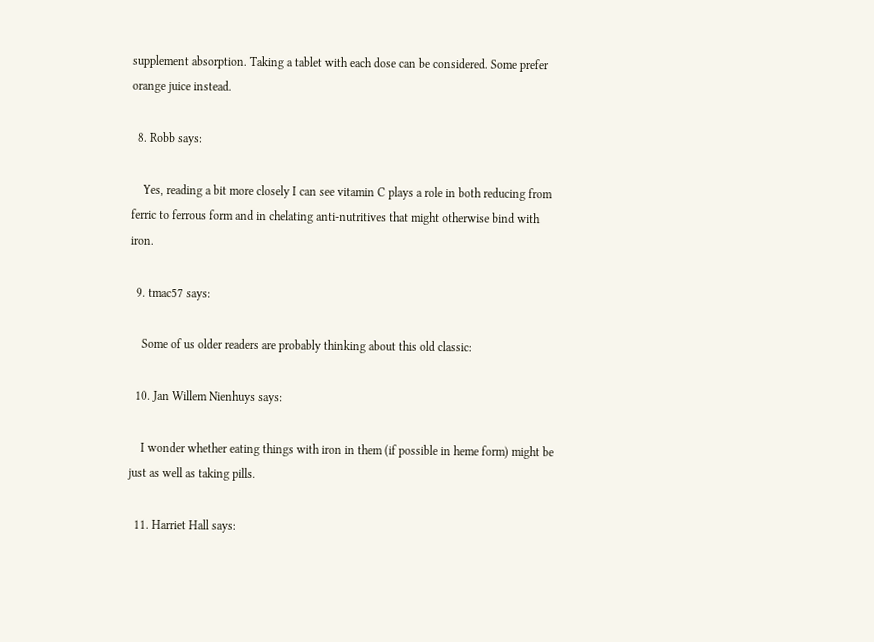supplement absorption. Taking a tablet with each dose can be considered. Some prefer orange juice instead.

  8. Robb says:

    Yes, reading a bit more closely I can see vitamin C plays a role in both reducing from ferric to ferrous form and in chelating anti-nutritives that might otherwise bind with iron.

  9. tmac57 says:

    Some of us older readers are probably thinking about this old classic:

  10. Jan Willem Nienhuys says:

    I wonder whether eating things with iron in them (if possible in heme form) might be just as well as taking pills.

  11. Harriet Hall says: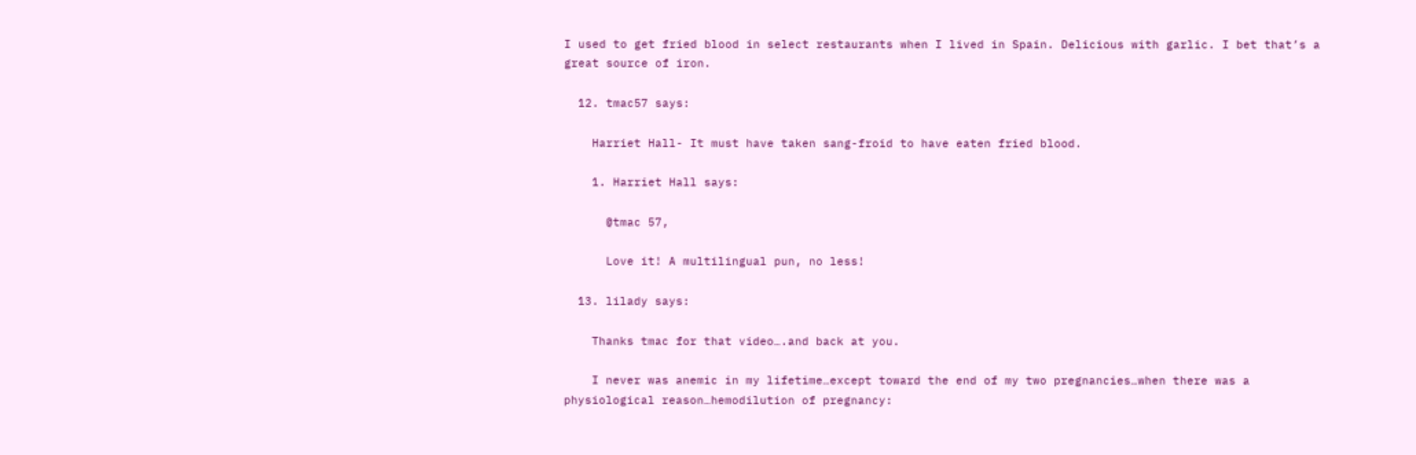I used to get fried blood in select restaurants when I lived in Spain. Delicious with garlic. I bet that’s a great source of iron.

  12. tmac57 says:

    Harriet Hall- It must have taken sang-froid to have eaten fried blood.

    1. Harriet Hall says:

      @tmac 57,

      Love it! A multilingual pun, no less!

  13. lilady says:

    Thanks tmac for that video….and back at you.

    I never was anemic in my lifetime…except toward the end of my two pregnancies…when there was a physiological reason…hemodilution of pregnancy: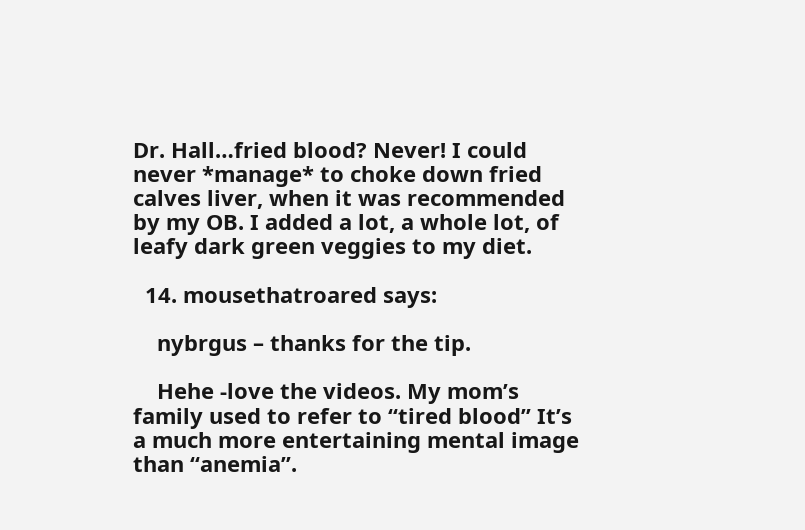Dr. Hall…fried blood? Never! I could never *manage* to choke down fried calves liver, when it was recommended by my OB. I added a lot, a whole lot, of leafy dark green veggies to my diet.

  14. mousethatroared says:

    nybrgus – thanks for the tip.

    Hehe -love the videos. My mom’s family used to refer to “tired blood” It’s a much more entertaining mental image than “anemia”.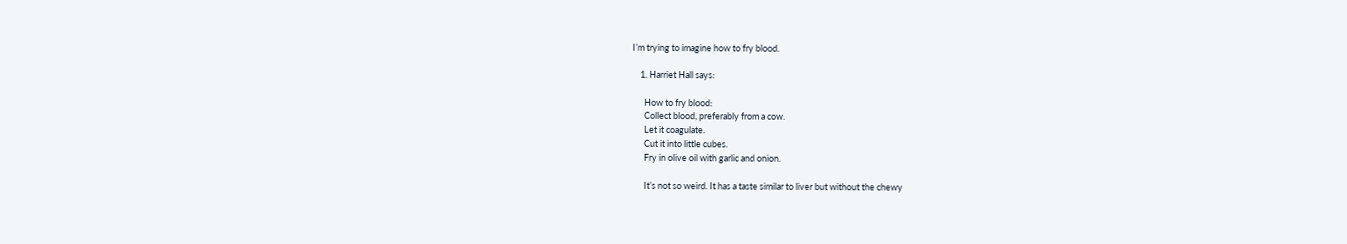I’m trying to imagine how to fry blood.

    1. Harriet Hall says:

      How to fry blood:
      Collect blood, preferably from a cow.
      Let it coagulate.
      Cut it into little cubes.
      Fry in olive oil with garlic and onion.

      It’s not so weird. It has a taste similar to liver but without the chewy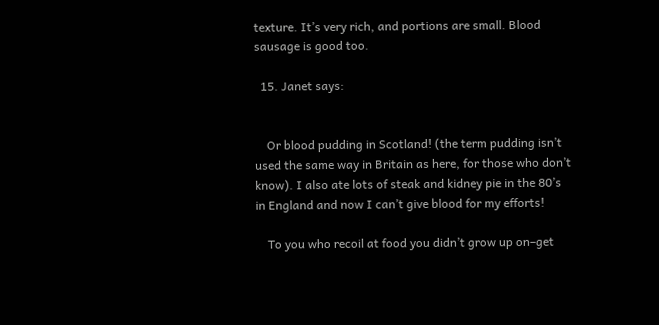texture. It’s very rich, and portions are small. Blood sausage is good too.

  15. Janet says:


    Or blood pudding in Scotland! (the term pudding isn’t used the same way in Britain as here, for those who don’t know). I also ate lots of steak and kidney pie in the 80’s in England and now I can’t give blood for my efforts!

    To you who recoil at food you didn’t grow up on–get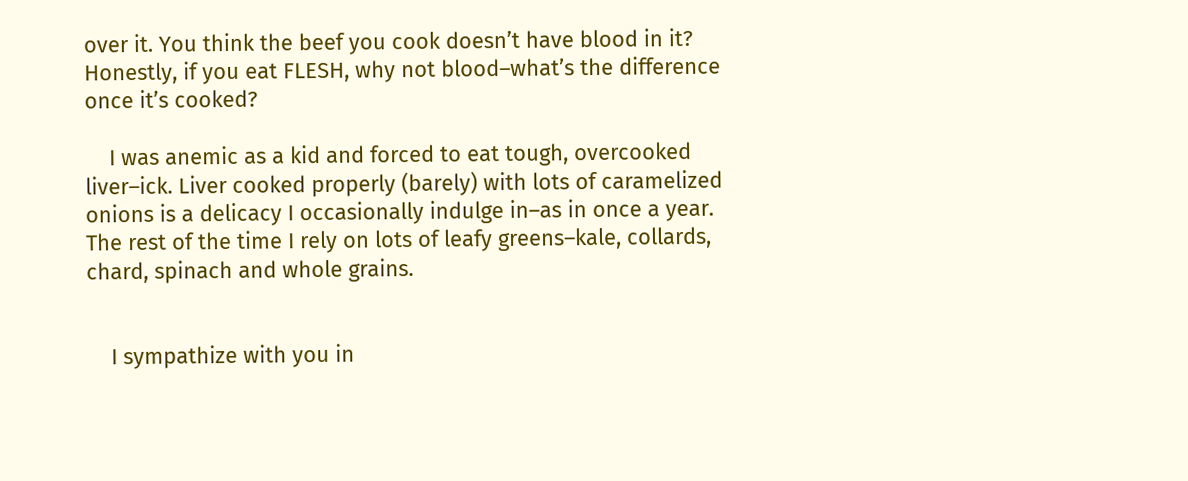over it. You think the beef you cook doesn’t have blood in it? Honestly, if you eat FLESH, why not blood–what’s the difference once it’s cooked?

    I was anemic as a kid and forced to eat tough, overcooked liver–ick. Liver cooked properly (barely) with lots of caramelized onions is a delicacy I occasionally indulge in–as in once a year. The rest of the time I rely on lots of leafy greens–kale, collards, chard, spinach and whole grains.


    I sympathize with you in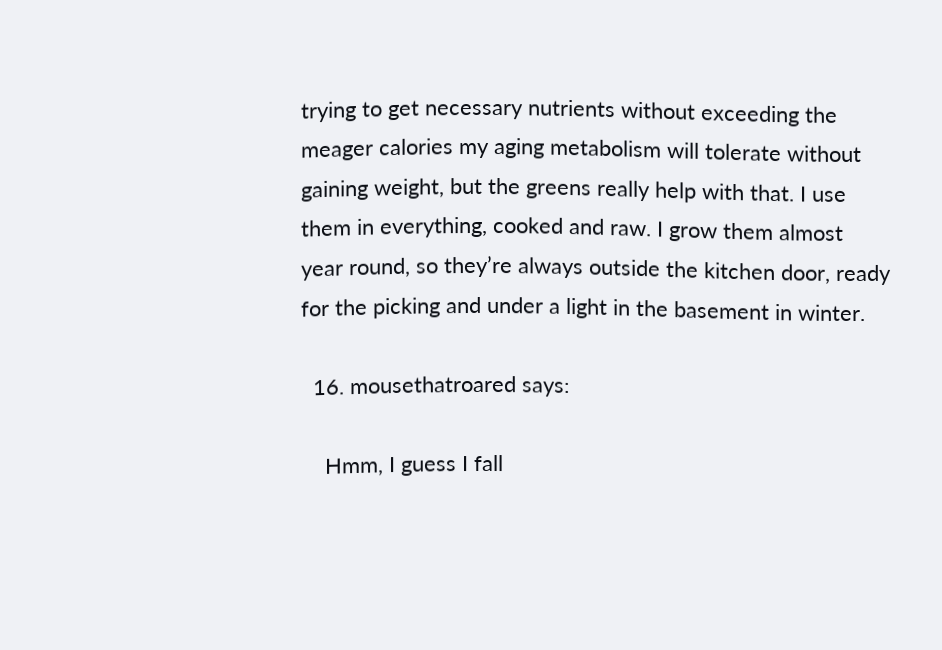trying to get necessary nutrients without exceeding the meager calories my aging metabolism will tolerate without gaining weight, but the greens really help with that. I use them in everything, cooked and raw. I grow them almost year round, so they’re always outside the kitchen door, ready for the picking and under a light in the basement in winter.

  16. mousethatroared says:

    Hmm, I guess I fall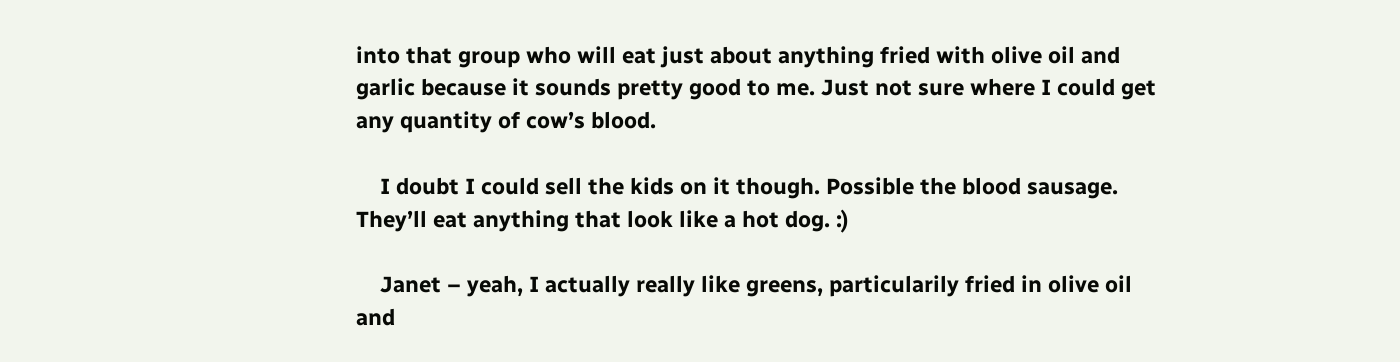into that group who will eat just about anything fried with olive oil and garlic because it sounds pretty good to me. Just not sure where I could get any quantity of cow’s blood.

    I doubt I could sell the kids on it though. Possible the blood sausage. They’ll eat anything that look like a hot dog. :)

    Janet – yeah, I actually really like greens, particularily fried in olive oil and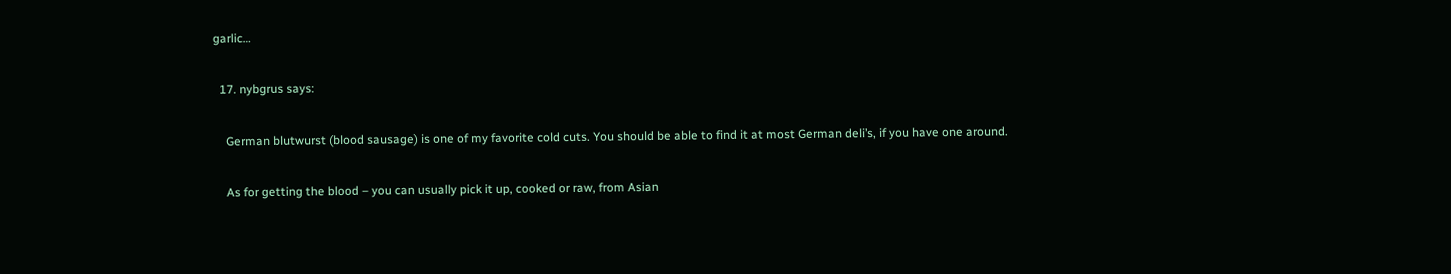garlic…

  17. nybgrus says:

    German blutwurst (blood sausage) is one of my favorite cold cuts. You should be able to find it at most German deli’s, if you have one around.

    As for getting the blood – you can usually pick it up, cooked or raw, from Asian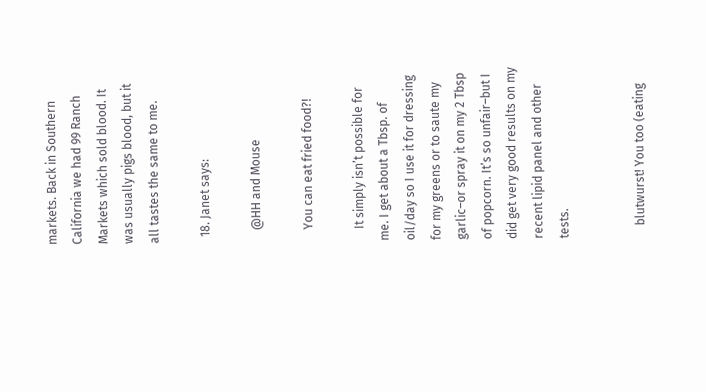markets. Back in Southern California we had 99 Ranch Markets which sold blood. It was usually pigs blood, but it all tastes the same to me.

  18. Janet says:

    @HH and Mouse

    You can eat fried food?!

    It simply isn’t possible for me. I get about a Tbsp. of oil/day so I use it for dressing for my greens or to saute my garlic–or spray it on my 2 Tbsp of popcorn. It’s so unfair–but I did get very good results on my recent lipid panel and other tests.


    blutwurst! You too (eating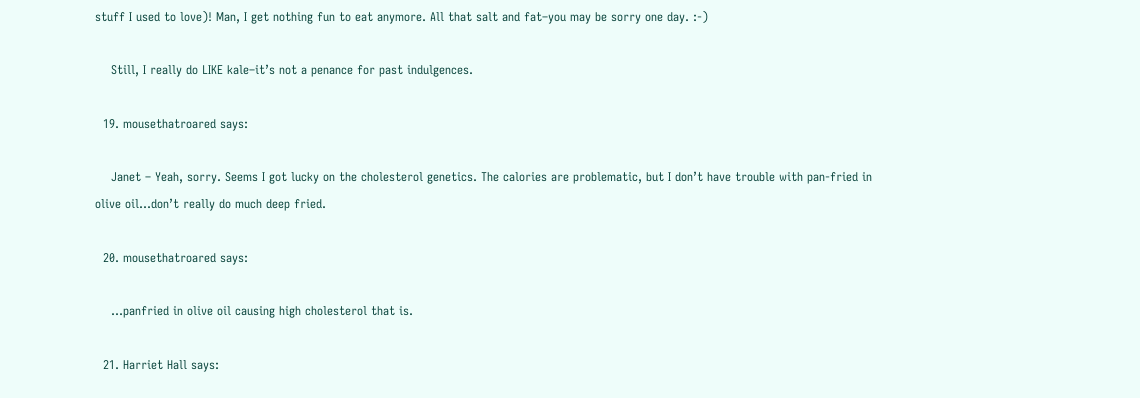stuff I used to love)! Man, I get nothing fun to eat anymore. All that salt and fat–you may be sorry one day. :-)

    Still, I really do LIKE kale–it’s not a penance for past indulgences.

  19. mousethatroared says:

    Janet – Yeah, sorry. Seems I got lucky on the cholesterol genetics. The calories are problematic, but I don’t have trouble with pan-fried in olive oil…don’t really do much deep fried.

  20. mousethatroared says:

    …panfried in olive oil causing high cholesterol that is.

  21. Harriet Hall says: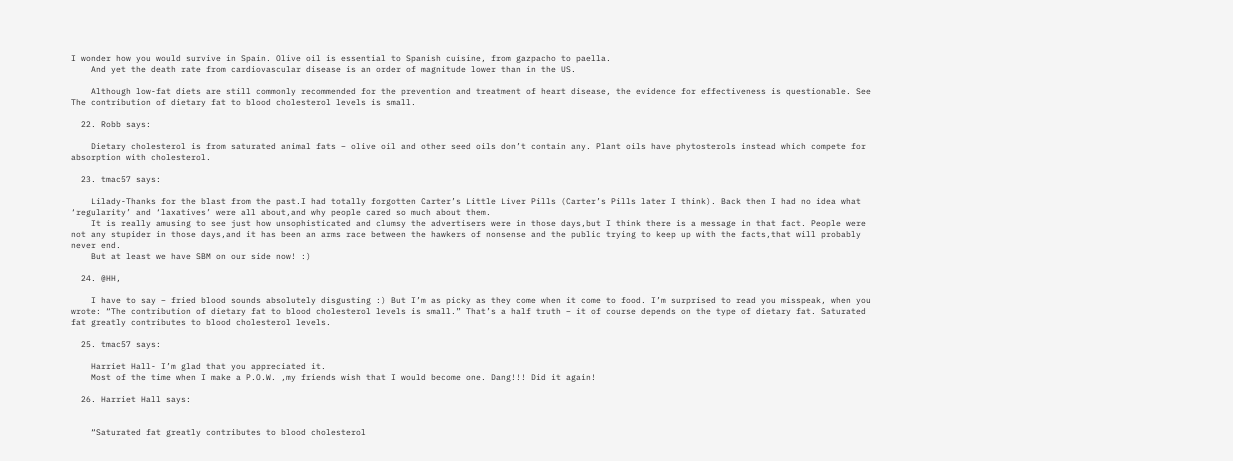I wonder how you would survive in Spain. Olive oil is essential to Spanish cuisine, from gazpacho to paella.
    And yet the death rate from cardiovascular disease is an order of magnitude lower than in the US.

    Although low-fat diets are still commonly recommended for the prevention and treatment of heart disease, the evidence for effectiveness is questionable. See The contribution of dietary fat to blood cholesterol levels is small.

  22. Robb says:

    Dietary cholesterol is from saturated animal fats – olive oil and other seed oils don’t contain any. Plant oils have phytosterols instead which compete for absorption with cholesterol.

  23. tmac57 says:

    Lilady-Thanks for the blast from the past.I had totally forgotten Carter’s Little Liver Pills (Carter’s Pills later I think). Back then I had no idea what ‘regularity’ and ‘laxatives’ were all about,and why people cared so much about them.
    It is really amusing to see just how unsophisticated and clumsy the advertisers were in those days,but I think there is a message in that fact. People were not any stupider in those days,and it has been an arms race between the hawkers of nonsense and the public trying to keep up with the facts,that will probably never end.
    But at least we have SBM on our side now! :)

  24. @HH,

    I have to say – fried blood sounds absolutely disgusting :) But I’m as picky as they come when it come to food. I’m surprised to read you misspeak, when you wrote: “The contribution of dietary fat to blood cholesterol levels is small.” That’s a half truth – it of course depends on the type of dietary fat. Saturated fat greatly contributes to blood cholesterol levels.

  25. tmac57 says:

    Harriet Hall- I’m glad that you appreciated it.
    Most of the time when I make a P.O.W. ,my friends wish that I would become one. Dang!!! Did it again!

  26. Harriet Hall says:


    “Saturated fat greatly contributes to blood cholesterol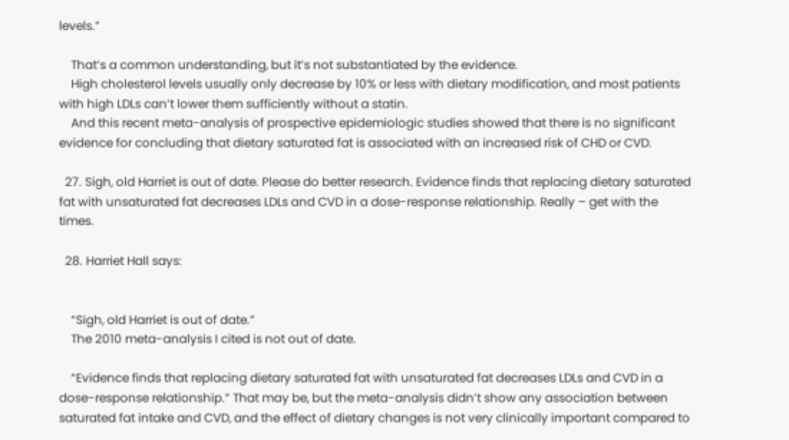levels.”

    That’s a common understanding, but it’s not substantiated by the evidence.
    High cholesterol levels usually only decrease by 10% or less with dietary modification, and most patients with high LDLs can’t lower them sufficiently without a statin.
    And this recent meta-analysis of prospective epidemiologic studies showed that there is no significant evidence for concluding that dietary saturated fat is associated with an increased risk of CHD or CVD.

  27. Sigh, old Harriet is out of date. Please do better research. Evidence finds that replacing dietary saturated fat with unsaturated fat decreases LDLs and CVD in a dose-response relationship. Really – get with the times.

  28. Harriet Hall says:


    “Sigh, old Harriet is out of date.”
    The 2010 meta-analysis I cited is not out of date.

    “Evidence finds that replacing dietary saturated fat with unsaturated fat decreases LDLs and CVD in a dose-response relationship.” That may be, but the meta-analysis didn’t show any association between saturated fat intake and CVD, and the effect of dietary changes is not very clinically important compared to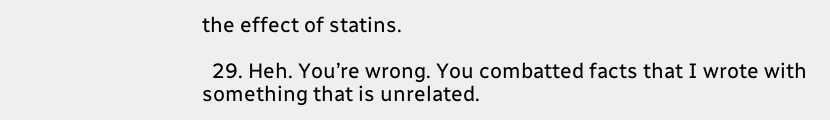the effect of statins.

  29. Heh. You’re wrong. You combatted facts that I wrote with something that is unrelated.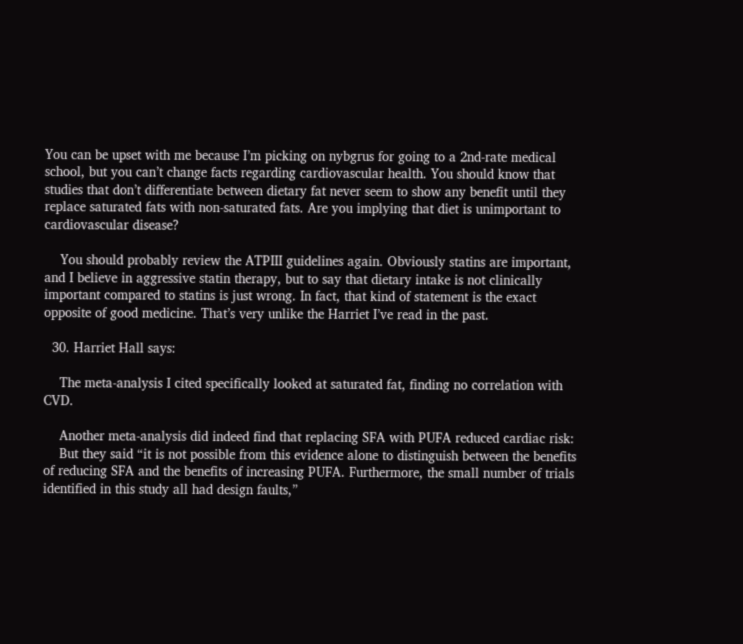You can be upset with me because I’m picking on nybgrus for going to a 2nd-rate medical school, but you can’t change facts regarding cardiovascular health. You should know that studies that don’t differentiate between dietary fat never seem to show any benefit until they replace saturated fats with non-saturated fats. Are you implying that diet is unimportant to cardiovascular disease?

    You should probably review the ATPIII guidelines again. Obviously statins are important, and I believe in aggressive statin therapy, but to say that dietary intake is not clinically important compared to statins is just wrong. In fact, that kind of statement is the exact opposite of good medicine. That’s very unlike the Harriet I’ve read in the past.

  30. Harriet Hall says:

    The meta-analysis I cited specifically looked at saturated fat, finding no correlation with CVD.

    Another meta-analysis did indeed find that replacing SFA with PUFA reduced cardiac risk:
    But they said “it is not possible from this evidence alone to distinguish between the benefits of reducing SFA and the benefits of increasing PUFA. Furthermore, the small number of trials identified in this study all had design faults,”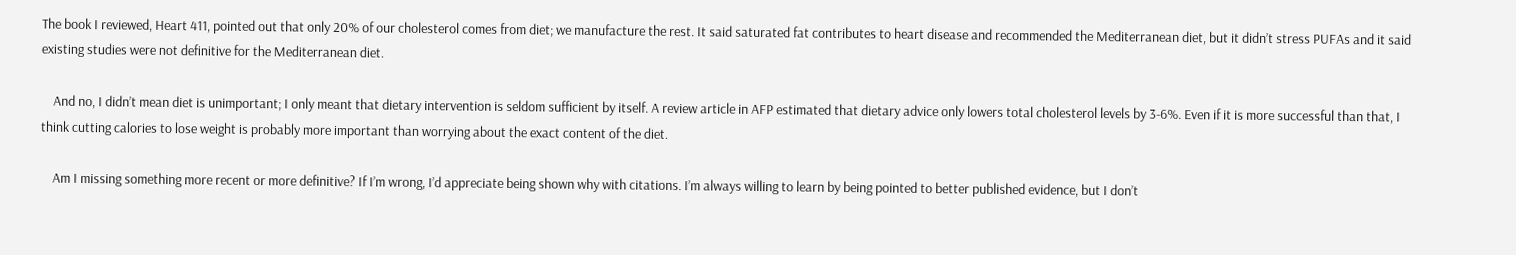The book I reviewed, Heart 411, pointed out that only 20% of our cholesterol comes from diet; we manufacture the rest. It said saturated fat contributes to heart disease and recommended the Mediterranean diet, but it didn’t stress PUFAs and it said existing studies were not definitive for the Mediterranean diet.

    And no, I didn’t mean diet is unimportant; I only meant that dietary intervention is seldom sufficient by itself. A review article in AFP estimated that dietary advice only lowers total cholesterol levels by 3-6%. Even if it is more successful than that, I think cutting calories to lose weight is probably more important than worrying about the exact content of the diet.

    Am I missing something more recent or more definitive? If I’m wrong, I’d appreciate being shown why with citations. I’m always willing to learn by being pointed to better published evidence, but I don’t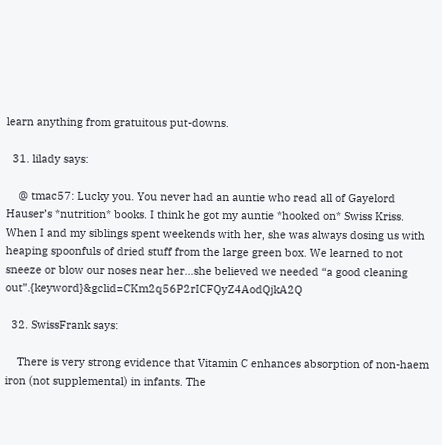learn anything from gratuitous put-downs.

  31. lilady says:

    @ tmac57: Lucky you. You never had an auntie who read all of Gayelord Hauser’s *nutrition* books. I think he got my auntie *hooked on* Swiss Kriss. When I and my siblings spent weekends with her, she was always dosing us with heaping spoonfuls of dried stuff from the large green box. We learned to not sneeze or blow our noses near her…she believed we needed “a good cleaning out”.{keyword}&gclid=CKm2q56P2rICFQyZ4AodQjkA2Q

  32. SwissFrank says:

    There is very strong evidence that Vitamin C enhances absorption of non-haem iron (not supplemental) in infants. The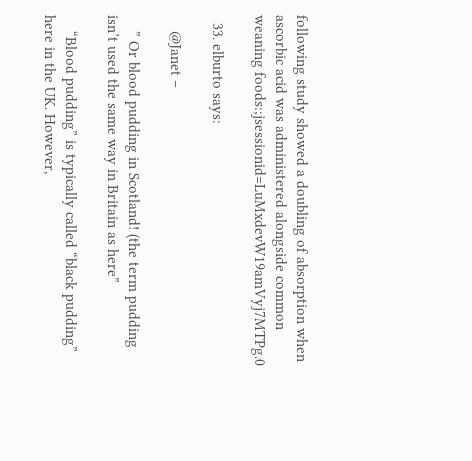following study showed a doubling of absorption when ascorbic acid was administered alongside common weaning foods:;jsessionid=LuMxdevW19amVyj7MTPg.0

  33. elburto says:

    @Janet –

    ” Or blood pudding in Scotland! (the term pudding isn’t used the same way in Britain as here”

    “Blood pudding” is typically called “black pudding” here in the UK. However,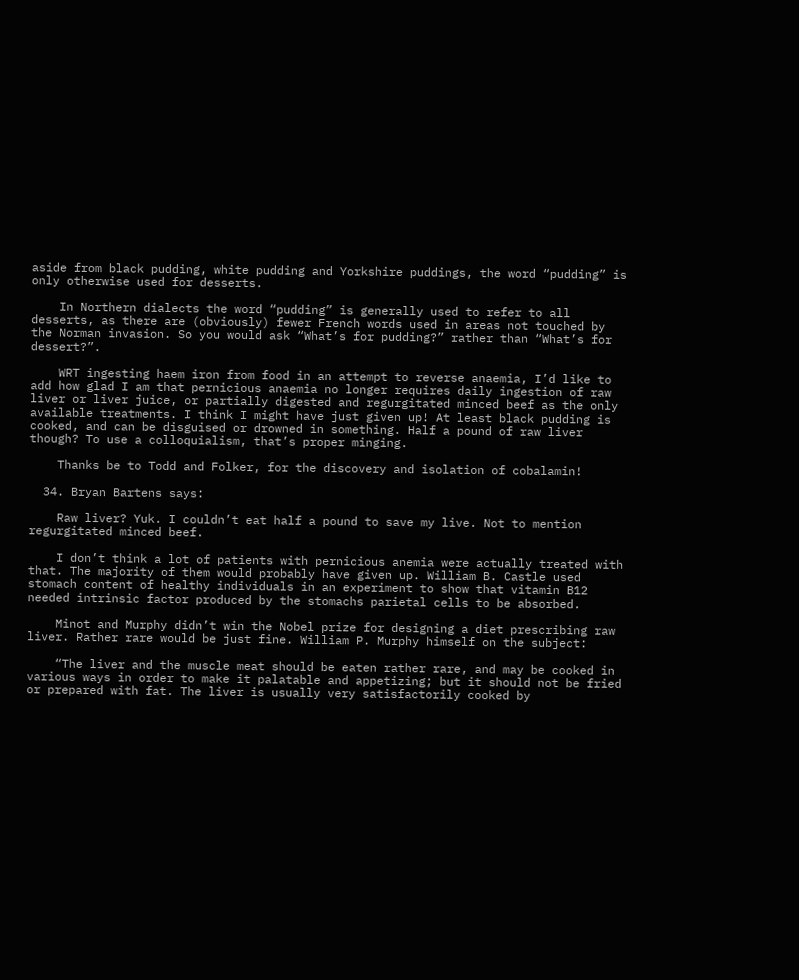aside from black pudding, white pudding and Yorkshire puddings, the word “pudding” is only otherwise used for desserts.

    In Northern dialects the word “pudding” is generally used to refer to all desserts, as there are (obviously) fewer French words used in areas not touched by the Norman invasion. So you would ask “What’s for pudding?” rather than “What’s for dessert?”.

    WRT ingesting haem iron from food in an attempt to reverse anaemia, I’d like to add how glad I am that pernicious anaemia no longer requires daily ingestion of raw liver or liver juice, or partially digested and regurgitated minced beef as the only available treatments. I think I might have just given up! At least black pudding is cooked, and can be disguised or drowned in something. Half a pound of raw liver though? To use a colloquialism, that’s proper minging.

    Thanks be to Todd and Folker, for the discovery and isolation of cobalamin!

  34. Bryan Bartens says:

    Raw liver? Yuk. I couldn’t eat half a pound to save my live. Not to mention regurgitated minced beef.

    I don’t think a lot of patients with pernicious anemia were actually treated with that. The majority of them would probably have given up. William B. Castle used stomach content of healthy individuals in an experiment to show that vitamin B12 needed intrinsic factor produced by the stomachs parietal cells to be absorbed.

    Minot and Murphy didn’t win the Nobel prize for designing a diet prescribing raw liver. Rather rare would be just fine. William P. Murphy himself on the subject:

    “The liver and the muscle meat should be eaten rather rare, and may be cooked in various ways in order to make it palatable and appetizing; but it should not be fried or prepared with fat. The liver is usually very satisfactorily cooked by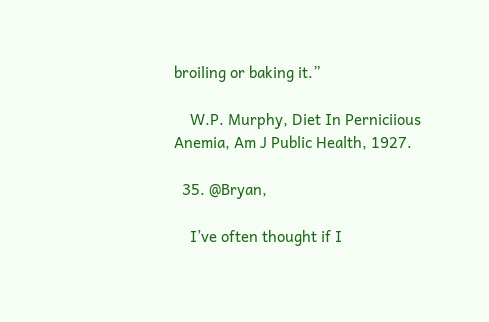broiling or baking it.”

    W.P. Murphy, Diet In Perniciious Anemia, Am J Public Health, 1927.

  35. @Bryan,

    I’ve often thought if I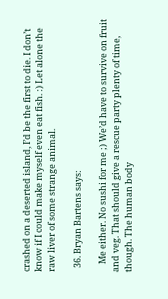crashed on a deserted island, I’d be the first to die. I don’t know if I could make myself even eat fish. :) Let alone the raw liver of some strange animal.

  36. Bryan Bartens says:

    Me either. No sushi for me ;) We’d have to survive on fruit and veg. That should give a rescue party plenty of time, though. The human body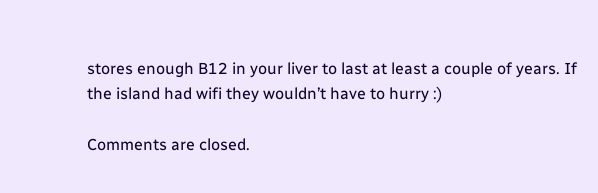stores enough B12 in your liver to last at least a couple of years. If the island had wifi they wouldn’t have to hurry :)

Comments are closed.